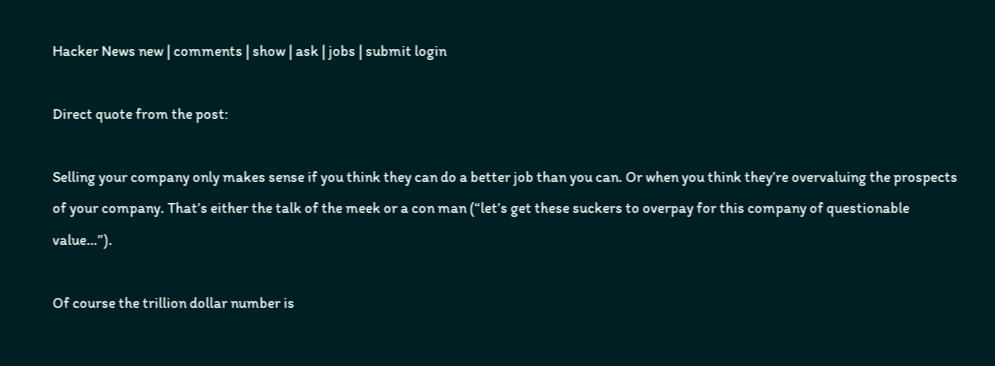Hacker News new | comments | show | ask | jobs | submit login

Direct quote from the post:

Selling your company only makes sense if you think they can do a better job than you can. Or when you think they’re overvaluing the prospects of your company. That’s either the talk of the meek or a con man (“let’s get these suckers to overpay for this company of questionable value…”).

Of course the trillion dollar number is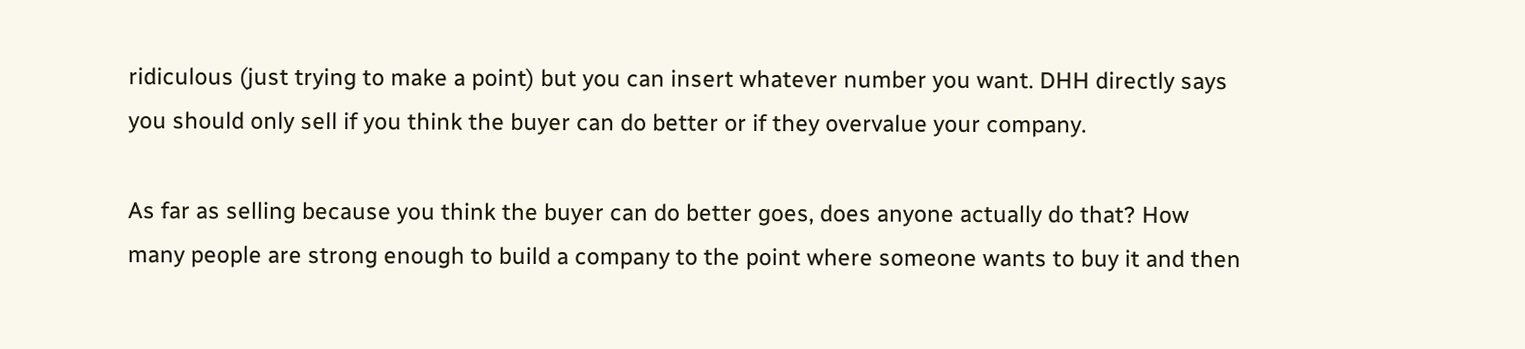ridiculous (just trying to make a point) but you can insert whatever number you want. DHH directly says you should only sell if you think the buyer can do better or if they overvalue your company.

As far as selling because you think the buyer can do better goes, does anyone actually do that? How many people are strong enough to build a company to the point where someone wants to buy it and then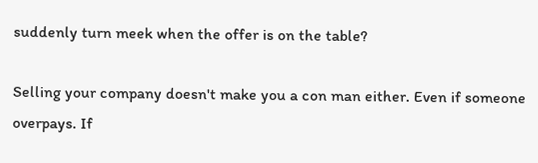suddenly turn meek when the offer is on the table?

Selling your company doesn't make you a con man either. Even if someone overpays. If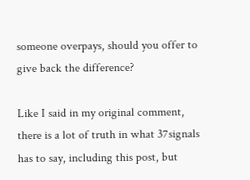someone overpays, should you offer to give back the difference?

Like I said in my original comment, there is a lot of truth in what 37signals has to say, including this post, but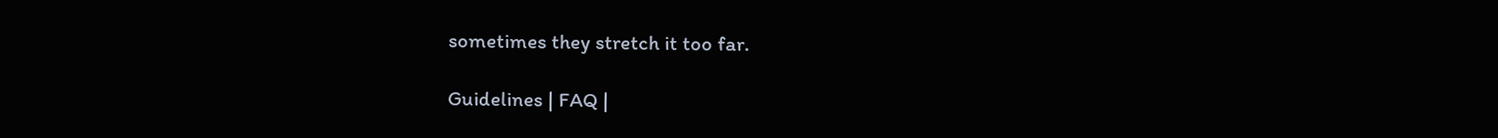sometimes they stretch it too far.

Guidelines | FAQ |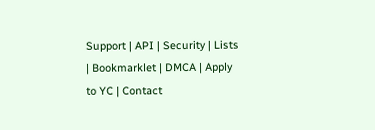Support | API | Security | Lists | Bookmarklet | DMCA | Apply to YC | Contact